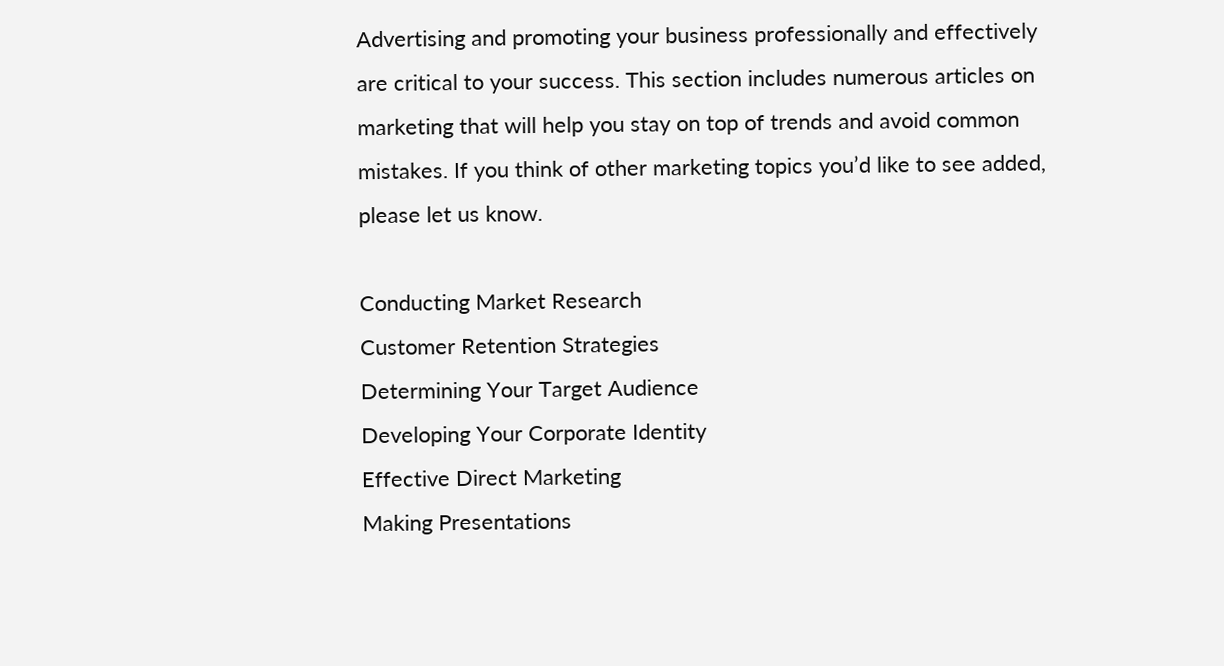Advertising and promoting your business professionally and effectively are critical to your success. This section includes numerous articles on marketing that will help you stay on top of trends and avoid common mistakes. If you think of other marketing topics you’d like to see added, please let us know.

Conducting Market Research
Customer Retention Strategies
Determining Your Target Audience
Developing Your Corporate Identity
Effective Direct Marketing
Making Presentations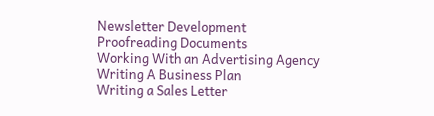Newsletter Development
Proofreading Documents
Working With an Advertising Agency
Writing A Business Plan
Writing a Sales Letter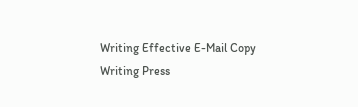Writing Effective E-Mail Copy
Writing Press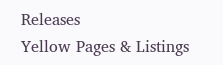Releases
Yellow Pages & Listings